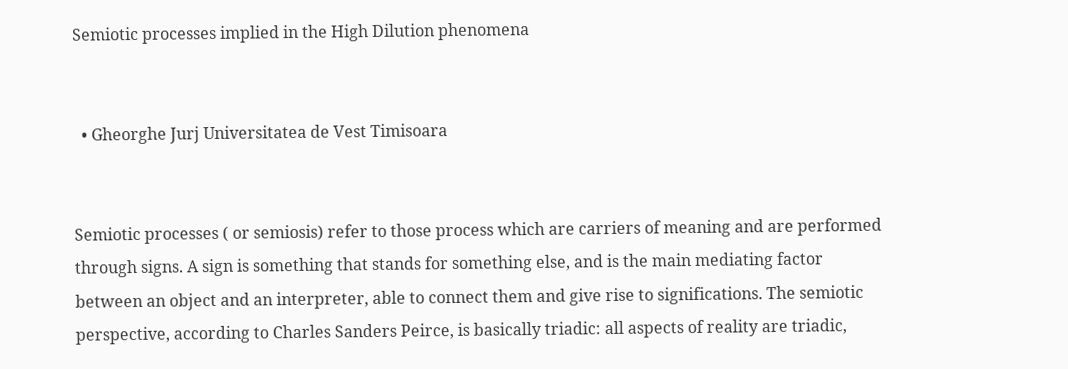Semiotic processes implied in the High Dilution phenomena


  • Gheorghe Jurj Universitatea de Vest Timisoara


Semiotic processes ( or semiosis) refer to those process which are carriers of meaning and are performed through signs. A sign is something that stands for something else, and is the main mediating factor between an object and an interpreter, able to connect them and give rise to significations. The semiotic perspective, according to Charles Sanders Peirce, is basically triadic: all aspects of reality are triadic,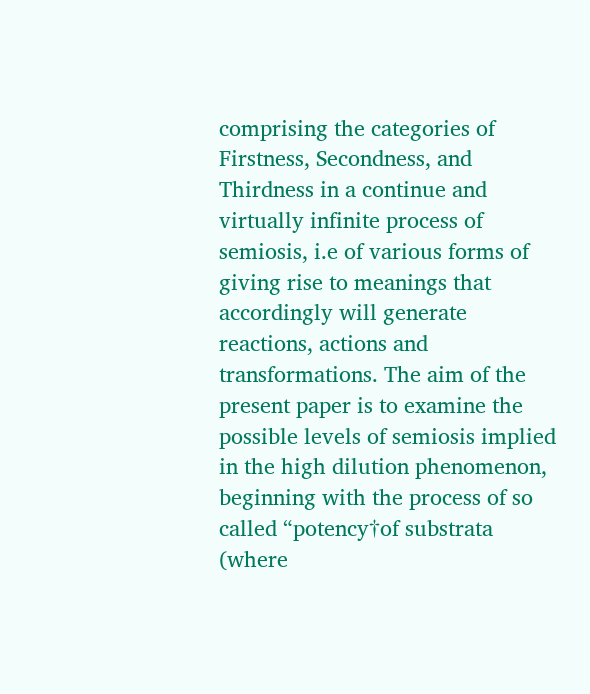comprising the categories of Firstness, Secondness, and Thirdness in a continue and virtually infinite process of semiosis, i.e of various forms of giving rise to meanings that accordingly will generate reactions, actions and transformations. The aim of the present paper is to examine the possible levels of semiosis implied in the high dilution phenomenon, beginning with the process of so called “potency†of substrata (where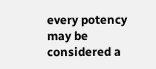every potency may be considered a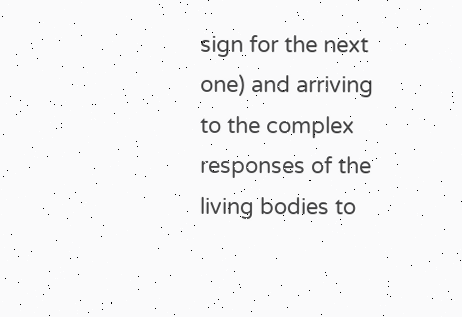sign for the next one) and arriving to the complex responses of the living bodies to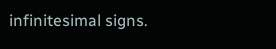infinitesimal signs.